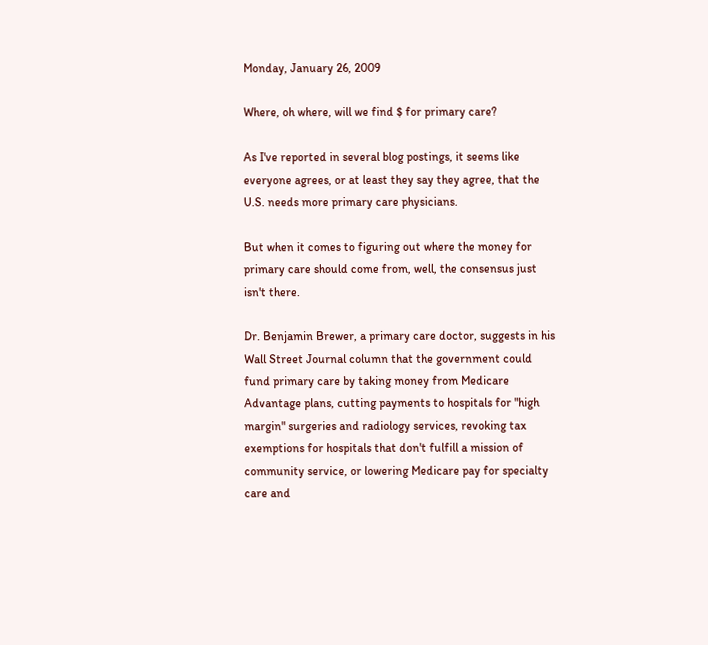Monday, January 26, 2009

Where, oh where, will we find $ for primary care?

As I've reported in several blog postings, it seems like everyone agrees, or at least they say they agree, that the U.S. needs more primary care physicians.

But when it comes to figuring out where the money for primary care should come from, well, the consensus just isn't there.

Dr. Benjamin Brewer, a primary care doctor, suggests in his Wall Street Journal column that the government could fund primary care by taking money from Medicare Advantage plans, cutting payments to hospitals for "high margin" surgeries and radiology services, revoking tax exemptions for hospitals that don't fulfill a mission of community service, or lowering Medicare pay for specialty care and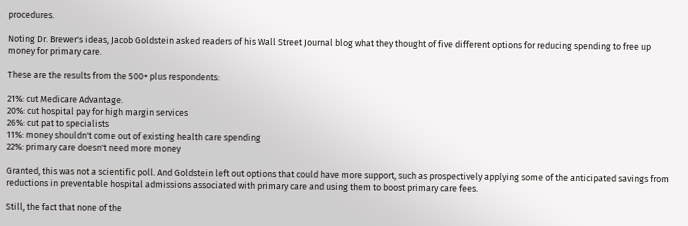procedures.

Noting Dr. Brewer's ideas, Jacob Goldstein asked readers of his Wall Street Journal blog what they thought of five different options for reducing spending to free up money for primary care.

These are the results from the 500+ plus respondents:

21%: cut Medicare Advantage.
20%: cut hospital pay for high margin services
26%: cut pat to specialists
11%: money shouldn't come out of existing health care spending
22%: primary care doesn't need more money

Granted, this was not a scientific poll. And Goldstein left out options that could have more support, such as prospectively applying some of the anticipated savings from reductions in preventable hospital admissions associated with primary care and using them to boost primary care fees.

Still, the fact that none of the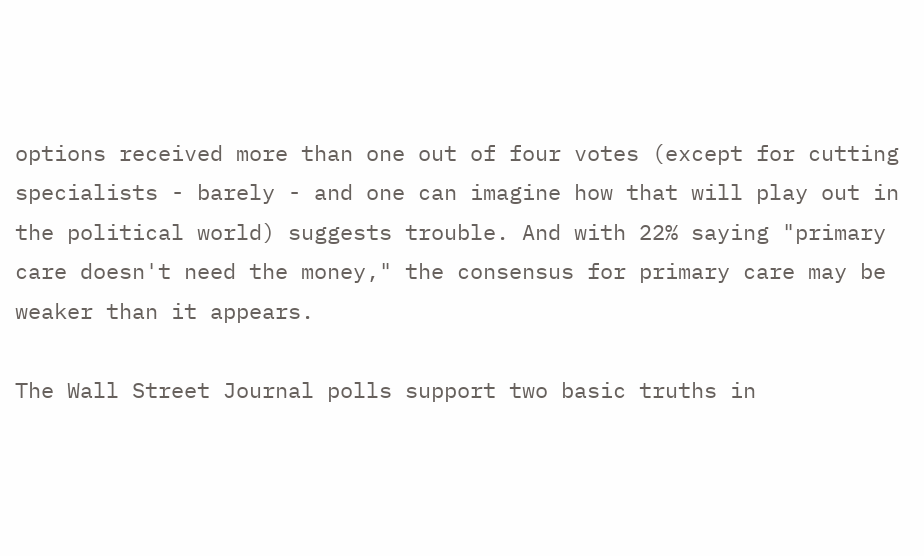options received more than one out of four votes (except for cutting specialists - barely - and one can imagine how that will play out in the political world) suggests trouble. And with 22% saying "primary care doesn't need the money," the consensus for primary care may be weaker than it appears.

The Wall Street Journal polls support two basic truths in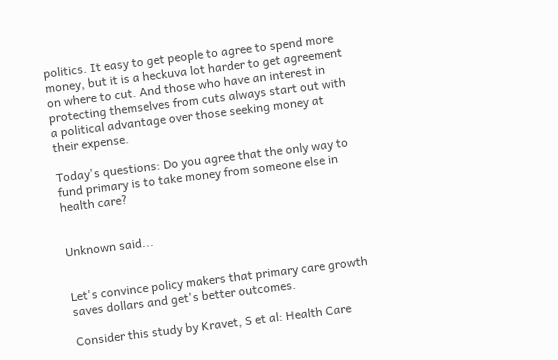politics. It easy to get people to agree to spend more money, but it is a heckuva lot harder to get agreement on where to cut. And those who have an interest in protecting themselves from cuts always start out with a political advantage over those seeking money at their expense.

Today's questions: Do you agree that the only way to fund primary is to take money from someone else in health care?


Unknown said...


Let's convince policy makers that primary care growth saves dollars and get's better outcomes.

Consider this study by Kravet, S et al: Health Care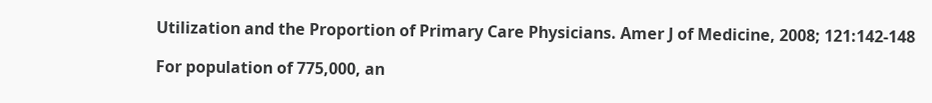Utilization and the Proportion of Primary Care Physicians. Amer J of Medicine, 2008; 121:142-148

For population of 775,000, an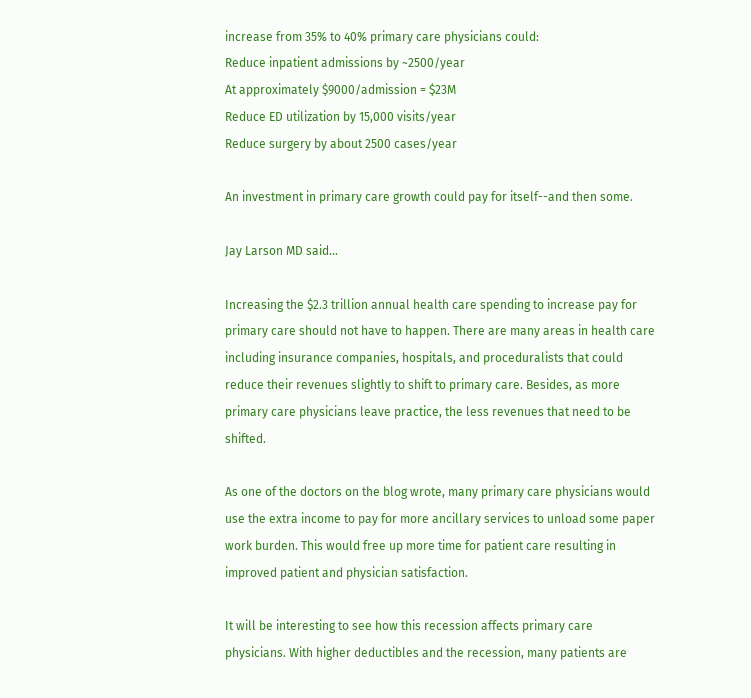increase from 35% to 40% primary care physicians could:
Reduce inpatient admissions by ~2500/year
At approximately $9000/admission = $23M
Reduce ED utilization by 15,000 visits/year
Reduce surgery by about 2500 cases/year

An investment in primary care growth could pay for itself--and then some.

Jay Larson MD said...

Increasing the $2.3 trillion annual health care spending to increase pay for primary care should not have to happen. There are many areas in health care including insurance companies, hospitals, and proceduralists that could reduce their revenues slightly to shift to primary care. Besides, as more primary care physicians leave practice, the less revenues that need to be shifted.

As one of the doctors on the blog wrote, many primary care physicians would use the extra income to pay for more ancillary services to unload some paper work burden. This would free up more time for patient care resulting in improved patient and physician satisfaction.

It will be interesting to see how this recession affects primary care physicians. With higher deductibles and the recession, many patients are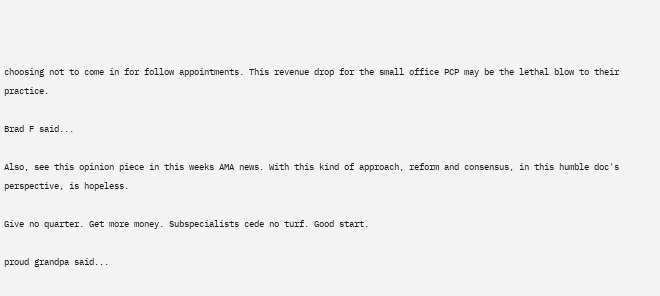choosing not to come in for follow appointments. This revenue drop for the small office PCP may be the lethal blow to their practice.

Brad F said...

Also, see this opinion piece in this weeks AMA news. With this kind of approach, reform and consensus, in this humble doc's perspective, is hopeless.

Give no quarter. Get more money. Subspecialists cede no turf. Good start.

proud grandpa said...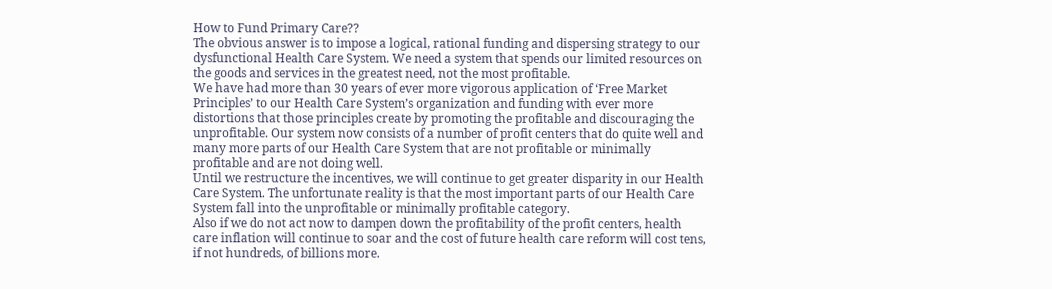How to Fund Primary Care??
The obvious answer is to impose a logical, rational funding and dispersing strategy to our dysfunctional Health Care System. We need a system that spends our limited resources on the goods and services in the greatest need, not the most profitable.
We have had more than 30 years of ever more vigorous application of ‘Free Market Principles’ to our Health Care System’s organization and funding with ever more distortions that those principles create by promoting the profitable and discouraging the unprofitable. Our system now consists of a number of profit centers that do quite well and many more parts of our Health Care System that are not profitable or minimally profitable and are not doing well.
Until we restructure the incentives, we will continue to get greater disparity in our Health Care System. The unfortunate reality is that the most important parts of our Health Care System fall into the unprofitable or minimally profitable category.
Also if we do not act now to dampen down the profitability of the profit centers, health care inflation will continue to soar and the cost of future health care reform will cost tens, if not hundreds, of billions more.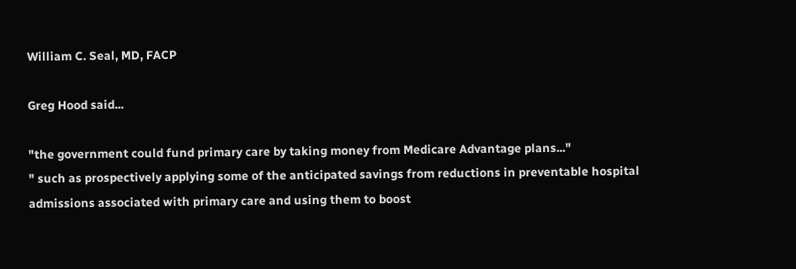William C. Seal, MD, FACP

Greg Hood said...

"the government could fund primary care by taking money from Medicare Advantage plans..."
" such as prospectively applying some of the anticipated savings from reductions in preventable hospital admissions associated with primary care and using them to boost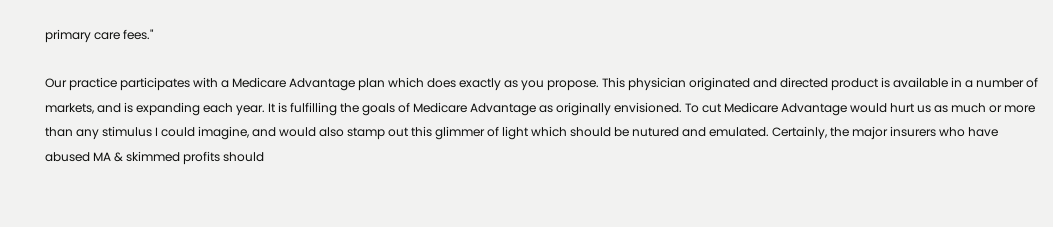primary care fees."

Our practice participates with a Medicare Advantage plan which does exactly as you propose. This physician originated and directed product is available in a number of markets, and is expanding each year. It is fulfilling the goals of Medicare Advantage as originally envisioned. To cut Medicare Advantage would hurt us as much or more than any stimulus I could imagine, and would also stamp out this glimmer of light which should be nutured and emulated. Certainly, the major insurers who have abused MA & skimmed profits should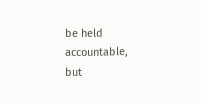be held accountable, but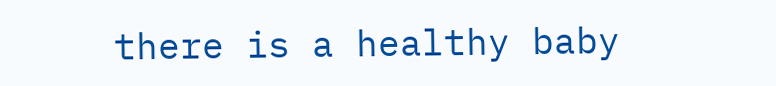there is a healthy baby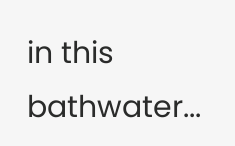in this bathwater...